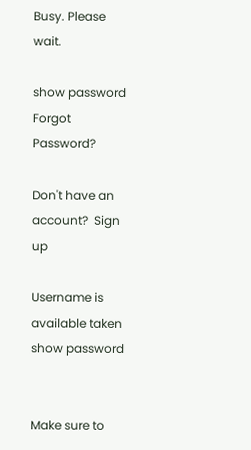Busy. Please wait.

show password
Forgot Password?

Don't have an account?  Sign up

Username is available taken
show password


Make sure to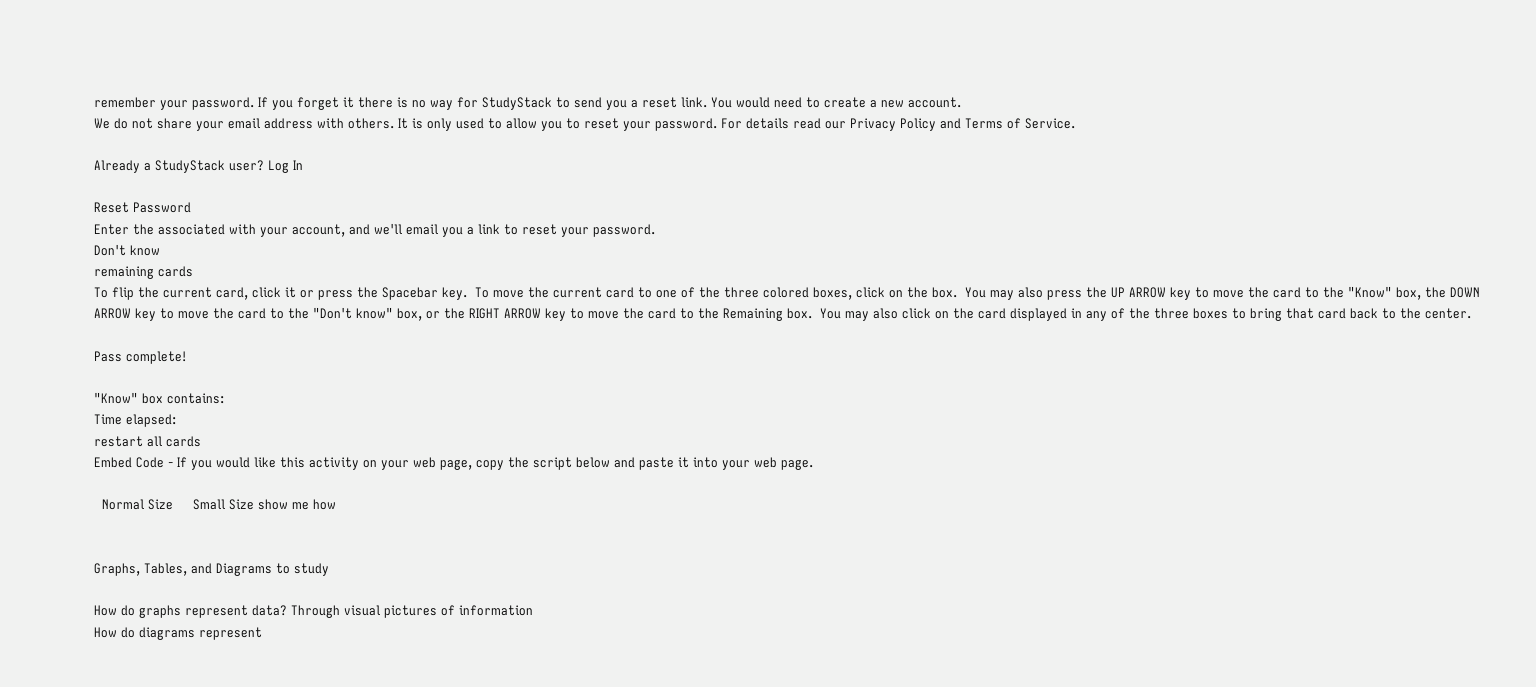remember your password. If you forget it there is no way for StudyStack to send you a reset link. You would need to create a new account.
We do not share your email address with others. It is only used to allow you to reset your password. For details read our Privacy Policy and Terms of Service.

Already a StudyStack user? Log In

Reset Password
Enter the associated with your account, and we'll email you a link to reset your password.
Don't know
remaining cards
To flip the current card, click it or press the Spacebar key.  To move the current card to one of the three colored boxes, click on the box.  You may also press the UP ARROW key to move the card to the "Know" box, the DOWN ARROW key to move the card to the "Don't know" box, or the RIGHT ARROW key to move the card to the Remaining box.  You may also click on the card displayed in any of the three boxes to bring that card back to the center.

Pass complete!

"Know" box contains:
Time elapsed:
restart all cards
Embed Code - If you would like this activity on your web page, copy the script below and paste it into your web page.

  Normal Size     Small Size show me how


Graphs, Tables, and Diagrams to study

How do graphs represent data? Through visual pictures of information
How do diagrams represent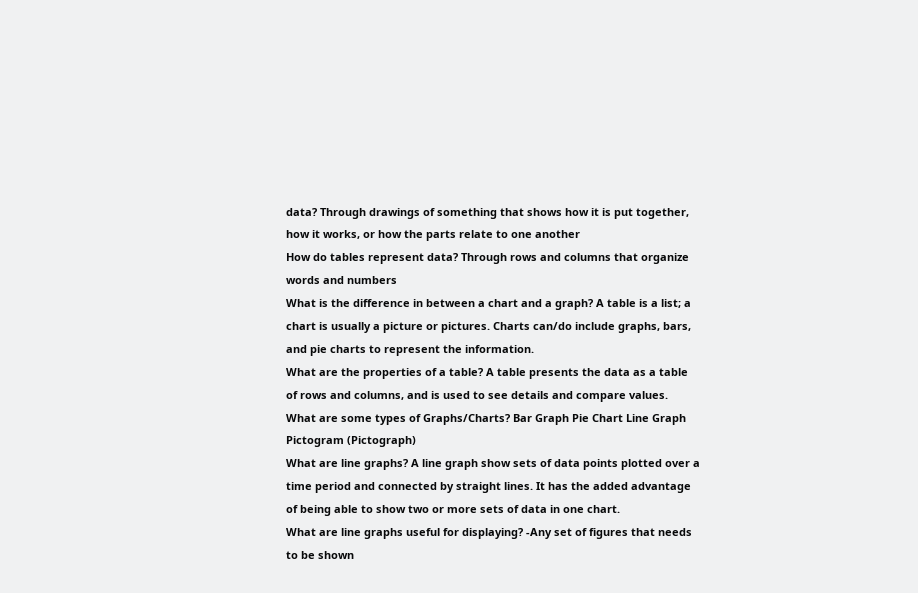data? Through drawings of something that shows how it is put together, how it works, or how the parts relate to one another
How do tables represent data? Through rows and columns that organize words and numbers
What is the difference in between a chart and a graph? A table is a list; a chart is usually a picture or pictures. Charts can/do include graphs, bars, and pie charts to represent the information.
What are the properties of a table? A table presents the data as a table of rows and columns, and is used to see details and compare values.
What are some types of Graphs/Charts? Bar Graph Pie Chart Line Graph Pictogram (Pictograph)
What are line graphs? A line graph show sets of data points plotted over a time period and connected by straight lines. It has the added advantage of being able to show two or more sets of data in one chart.
What are line graphs useful for displaying? -Any set of figures that needs to be shown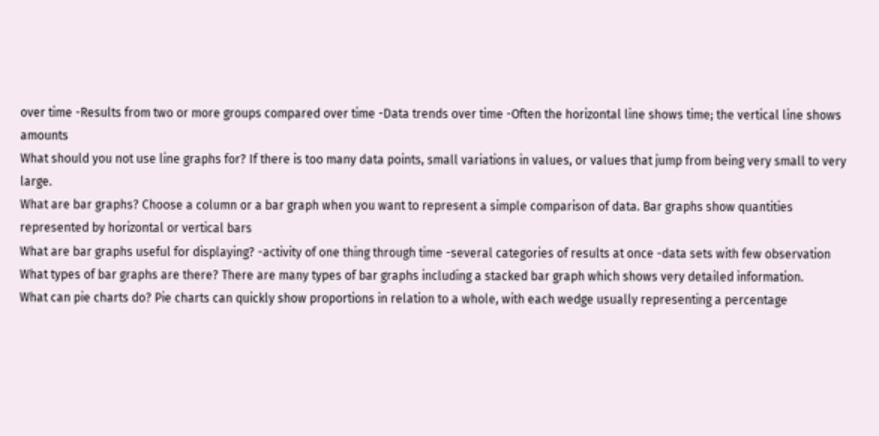over time -Results from two or more groups compared over time -Data trends over time -Often the horizontal line shows time; the vertical line shows amounts
What should you not use line graphs for? If there is too many data points, small variations in values, or values that jump from being very small to very large.
What are bar graphs? Choose a column or a bar graph when you want to represent a simple comparison of data. Bar graphs show quantities represented by horizontal or vertical bars
What are bar graphs useful for displaying? -activity of one thing through time -several categories of results at once -data sets with few observation
What types of bar graphs are there? There are many types of bar graphs including a stacked bar graph which shows very detailed information.
What can pie charts do? Pie charts can quickly show proportions in relation to a whole, with each wedge usually representing a percentage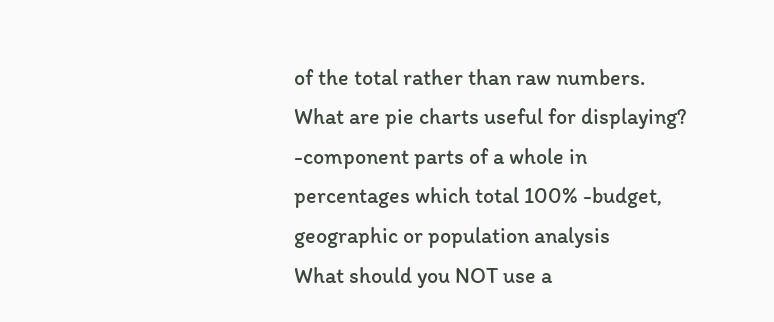of the total rather than raw numbers.
What are pie charts useful for displaying? -component parts of a whole in percentages which total 100% -budget, geographic or population analysis
What should you NOT use a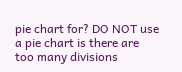pie chart for? DO NOT use a pie chart is there are too many divisions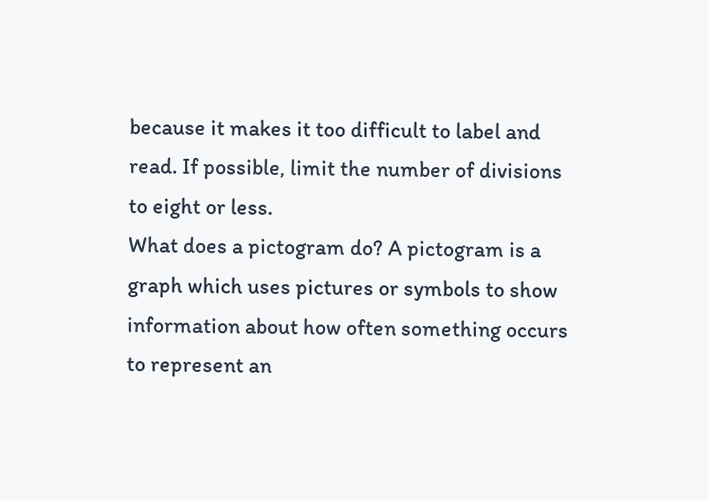because it makes it too difficult to label and read. If possible, limit the number of divisions to eight or less.
What does a pictogram do? A pictogram is a graph which uses pictures or symbols to show information about how often something occurs to represent an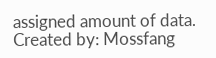assigned amount of data.
Created by: Mossfang